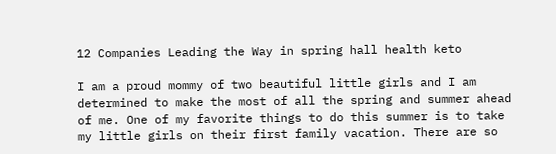12 Companies Leading the Way in spring hall health keto

I am a proud mommy of two beautiful little girls and I am determined to make the most of all the spring and summer ahead of me. One of my favorite things to do this summer is to take my little girls on their first family vacation. There are so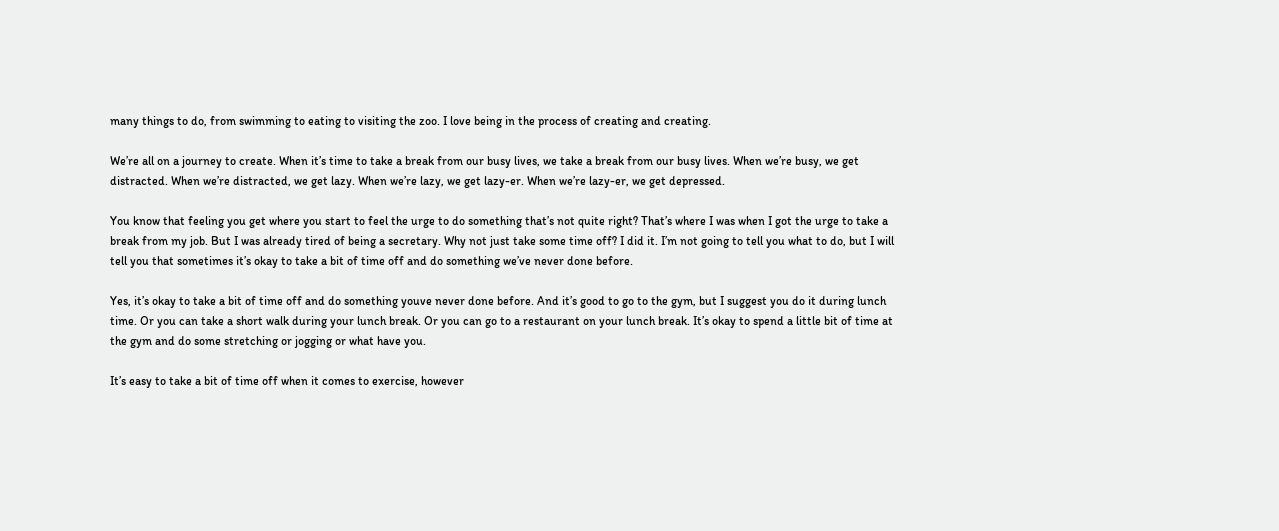many things to do, from swimming to eating to visiting the zoo. I love being in the process of creating and creating.

We’re all on a journey to create. When it’s time to take a break from our busy lives, we take a break from our busy lives. When we’re busy, we get distracted. When we’re distracted, we get lazy. When we’re lazy, we get lazy-er. When we’re lazy-er, we get depressed.

You know that feeling you get where you start to feel the urge to do something that’s not quite right? That’s where I was when I got the urge to take a break from my job. But I was already tired of being a secretary. Why not just take some time off? I did it. I’m not going to tell you what to do, but I will tell you that sometimes it’s okay to take a bit of time off and do something we’ve never done before.

Yes, it’s okay to take a bit of time off and do something youve never done before. And it’s good to go to the gym, but I suggest you do it during lunch time. Or you can take a short walk during your lunch break. Or you can go to a restaurant on your lunch break. It’s okay to spend a little bit of time at the gym and do some stretching or jogging or what have you.

It’s easy to take a bit of time off when it comes to exercise, however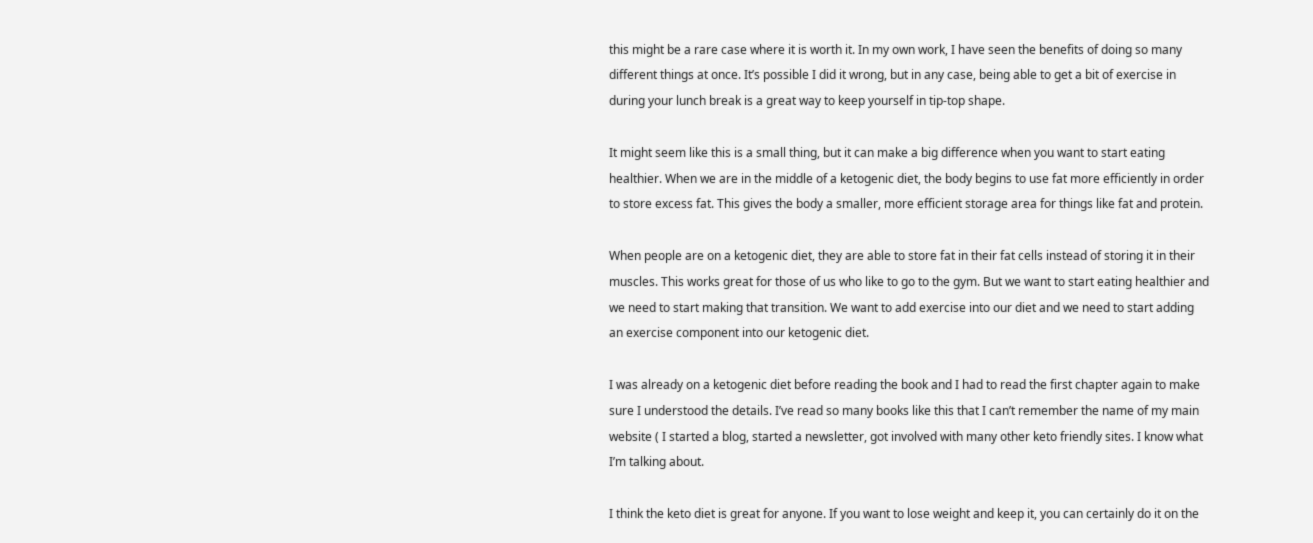this might be a rare case where it is worth it. In my own work, I have seen the benefits of doing so many different things at once. It’s possible I did it wrong, but in any case, being able to get a bit of exercise in during your lunch break is a great way to keep yourself in tip-top shape.

It might seem like this is a small thing, but it can make a big difference when you want to start eating healthier. When we are in the middle of a ketogenic diet, the body begins to use fat more efficiently in order to store excess fat. This gives the body a smaller, more efficient storage area for things like fat and protein.

When people are on a ketogenic diet, they are able to store fat in their fat cells instead of storing it in their muscles. This works great for those of us who like to go to the gym. But we want to start eating healthier and we need to start making that transition. We want to add exercise into our diet and we need to start adding an exercise component into our ketogenic diet.

I was already on a ketogenic diet before reading the book and I had to read the first chapter again to make sure I understood the details. I’ve read so many books like this that I can’t remember the name of my main website ( I started a blog, started a newsletter, got involved with many other keto friendly sites. I know what I’m talking about.

I think the keto diet is great for anyone. If you want to lose weight and keep it, you can certainly do it on the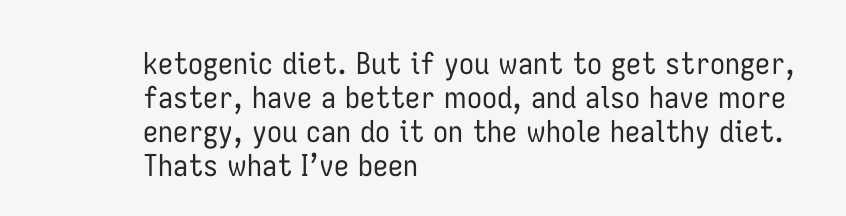ketogenic diet. But if you want to get stronger, faster, have a better mood, and also have more energy, you can do it on the whole healthy diet. Thats what I’ve been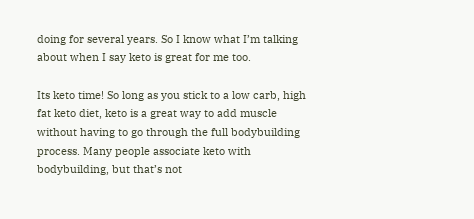doing for several years. So I know what I’m talking about when I say keto is great for me too.

Its keto time! So long as you stick to a low carb, high fat keto diet, keto is a great way to add muscle without having to go through the full bodybuilding process. Many people associate keto with bodybuilding, but that’s not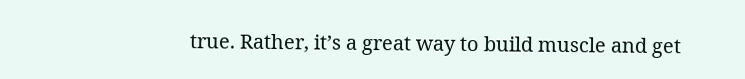true. Rather, it’s a great way to build muscle and get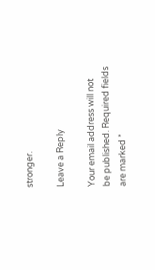stronger.

Leave a Reply

Your email address will not be published. Required fields are marked *